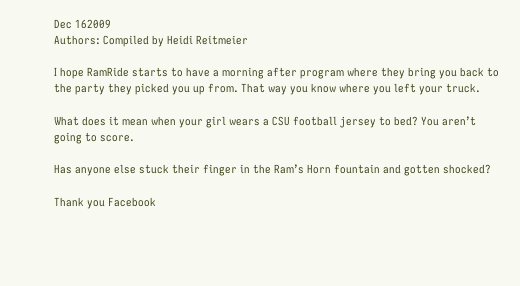Dec 162009
Authors: Compiled by Heidi Reitmeier

I hope RamRide starts to have a morning after program where they bring you back to the party they picked you up from. That way you know where you left your truck.

What does it mean when your girl wears a CSU football jersey to bed? You aren’t going to score.

Has anyone else stuck their finger in the Ram’s Horn fountain and gotten shocked?

Thank you Facebook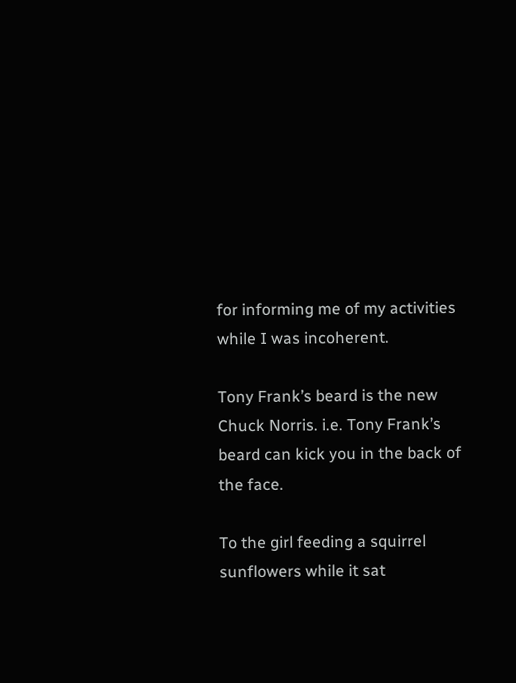for informing me of my activities while I was incoherent.

Tony Frank’s beard is the new Chuck Norris. i.e. Tony Frank’s beard can kick you in the back of the face.

To the girl feeding a squirrel sunflowers while it sat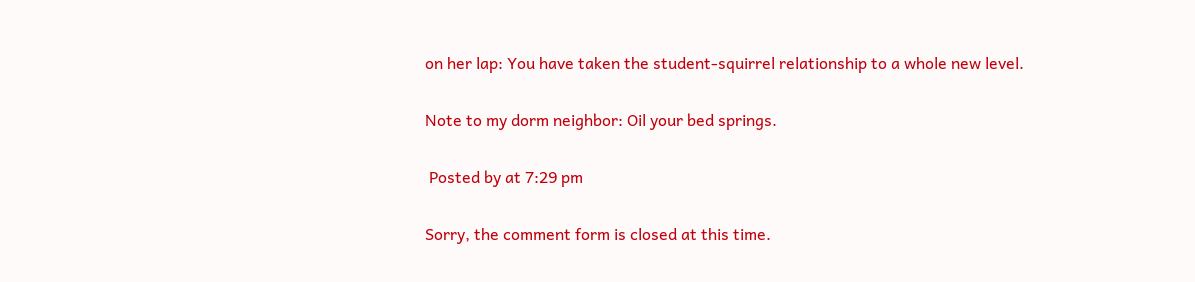on her lap: You have taken the student-squirrel relationship to a whole new level.

Note to my dorm neighbor: Oil your bed springs.

 Posted by at 7:29 pm

Sorry, the comment form is closed at this time.